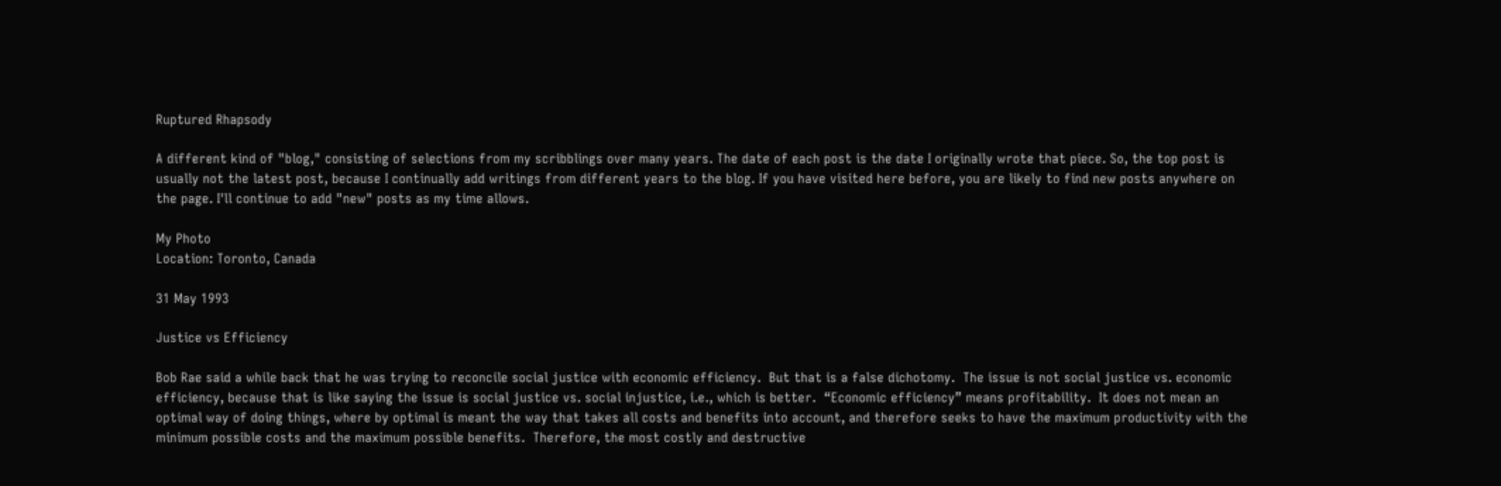Ruptured Rhapsody

A different kind of "blog," consisting of selections from my scribblings over many years. The date of each post is the date I originally wrote that piece. So, the top post is usually not the latest post, because I continually add writings from different years to the blog. If you have visited here before, you are likely to find new posts anywhere on the page. I'll continue to add "new" posts as my time allows.

My Photo
Location: Toronto, Canada

31 May 1993

Justice vs Efficiency

Bob Rae said a while back that he was trying to reconcile social justice with economic efficiency.  But that is a false dichotomy.  The issue is not social justice vs. economic efficiency, because that is like saying the issue is social justice vs. social injustice, i.e., which is better.  “Economic efficiency” means profitability.  It does not mean an optimal way of doing things, where by optimal is meant the way that takes all costs and benefits into account, and therefore seeks to have the maximum productivity with the minimum possible costs and the maximum possible benefits.  Therefore, the most costly and destructive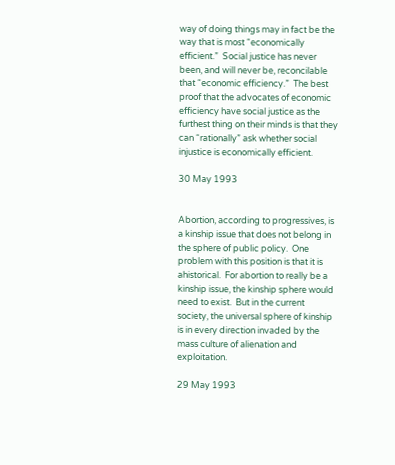way of doing things may in fact be the way that is most “economically efficient.”  Social justice has never been, and will never be, reconcilable that “economic efficiency.”  The best proof that the advocates of economic efficiency have social justice as the furthest thing on their minds is that they can “rationally” ask whether social injustice is economically efficient.

30 May 1993


Abortion, according to progressives, is a kinship issue that does not belong in the sphere of public policy.  One problem with this position is that it is ahistorical.  For abortion to really be a kinship issue, the kinship sphere would need to exist.  But in the current society, the universal sphere of kinship is in every direction invaded by the mass culture of alienation and exploitation.

29 May 1993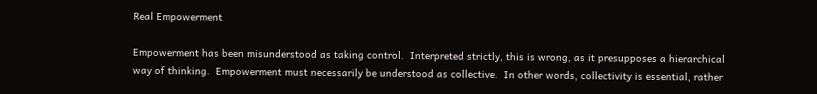Real Empowerment

Empowerment has been misunderstood as taking control.  Interpreted strictly, this is wrong, as it presupposes a hierarchical way of thinking.  Empowerment must necessarily be understood as collective.  In other words, collectivity is essential, rather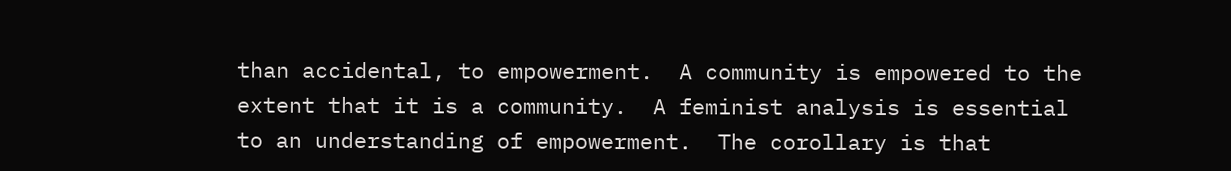than accidental, to empowerment.  A community is empowered to the extent that it is a community.  A feminist analysis is essential to an understanding of empowerment.  The corollary is that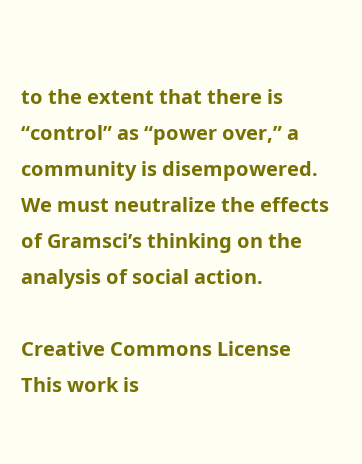to the extent that there is “control” as “power over,” a community is disempowered.  We must neutralize the effects of Gramsci’s thinking on the analysis of social action.

Creative Commons License
This work is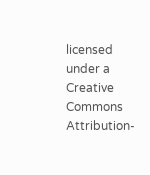licensed under a Creative Commons Attribution-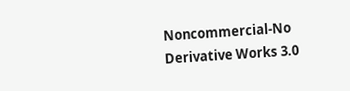Noncommercial-No Derivative Works 3.0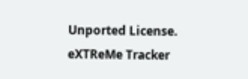Unported License.
eXTReMe Tracker